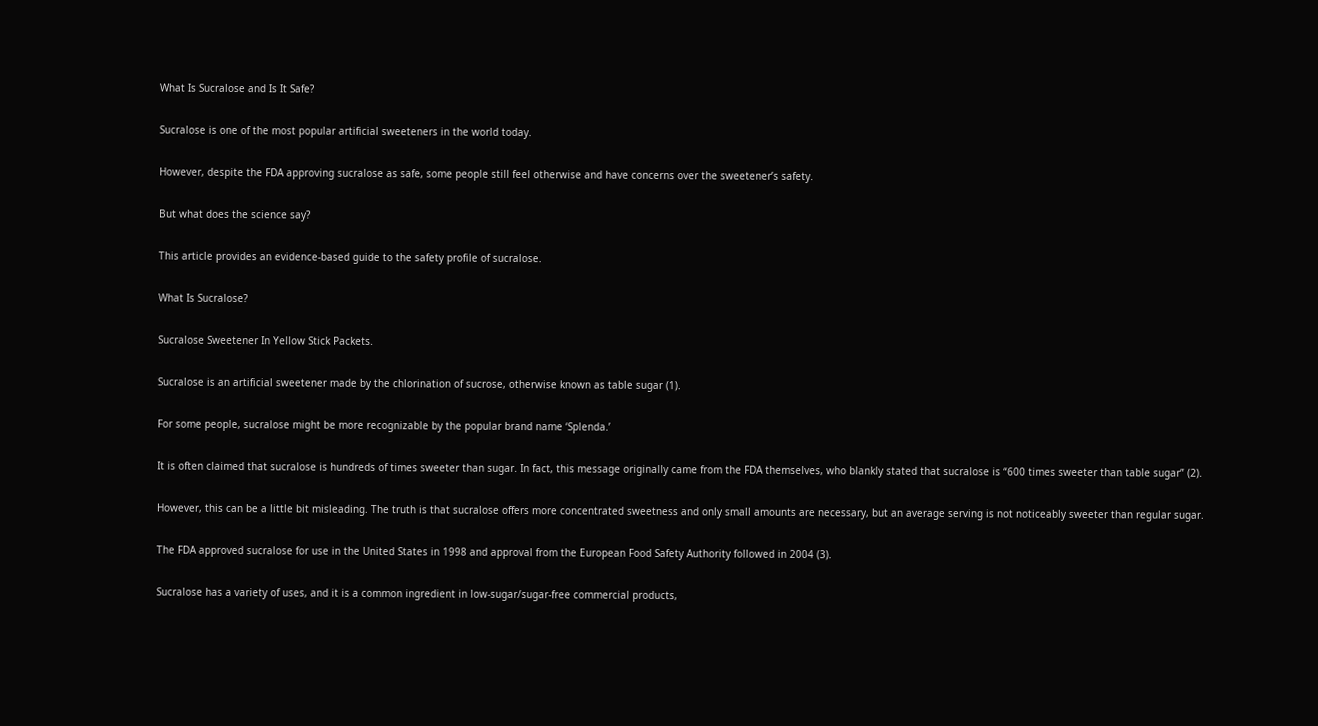What Is Sucralose and Is It Safe?

Sucralose is one of the most popular artificial sweeteners in the world today.

However, despite the FDA approving sucralose as safe, some people still feel otherwise and have concerns over the sweetener’s safety.

But what does the science say?

This article provides an evidence-based guide to the safety profile of sucralose.

What Is Sucralose?

Sucralose Sweetener In Yellow Stick Packets.

Sucralose is an artificial sweetener made by the chlorination of sucrose, otherwise known as table sugar (1).

For some people, sucralose might be more recognizable by the popular brand name ‘Splenda.’

It is often claimed that sucralose is hundreds of times sweeter than sugar. In fact, this message originally came from the FDA themselves, who blankly stated that sucralose is “600 times sweeter than table sugar” (2).

However, this can be a little bit misleading. The truth is that sucralose offers more concentrated sweetness and only small amounts are necessary, but an average serving is not noticeably sweeter than regular sugar.

The FDA approved sucralose for use in the United States in 1998 and approval from the European Food Safety Authority followed in 2004 (3).

Sucralose has a variety of uses, and it is a common ingredient in low-sugar/sugar-free commercial products,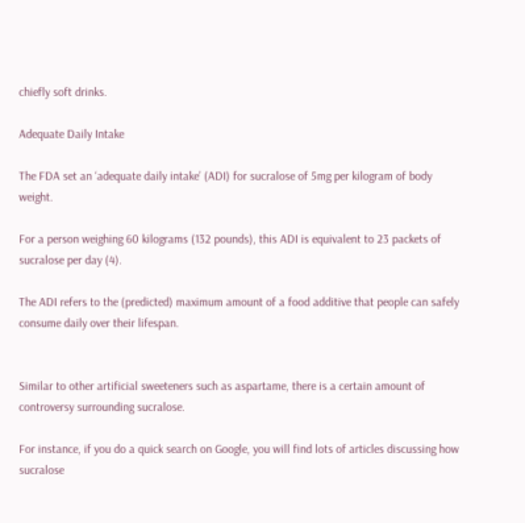chiefly soft drinks.

Adequate Daily Intake

The FDA set an ‘adequate daily intake’ (ADI) for sucralose of 5mg per kilogram of body weight.

For a person weighing 60 kilograms (132 pounds), this ADI is equivalent to 23 packets of sucralose per day (4).

The ADI refers to the (predicted) maximum amount of a food additive that people can safely consume daily over their lifespan.


Similar to other artificial sweeteners such as aspartame, there is a certain amount of controversy surrounding sucralose.

For instance, if you do a quick search on Google, you will find lots of articles discussing how sucralose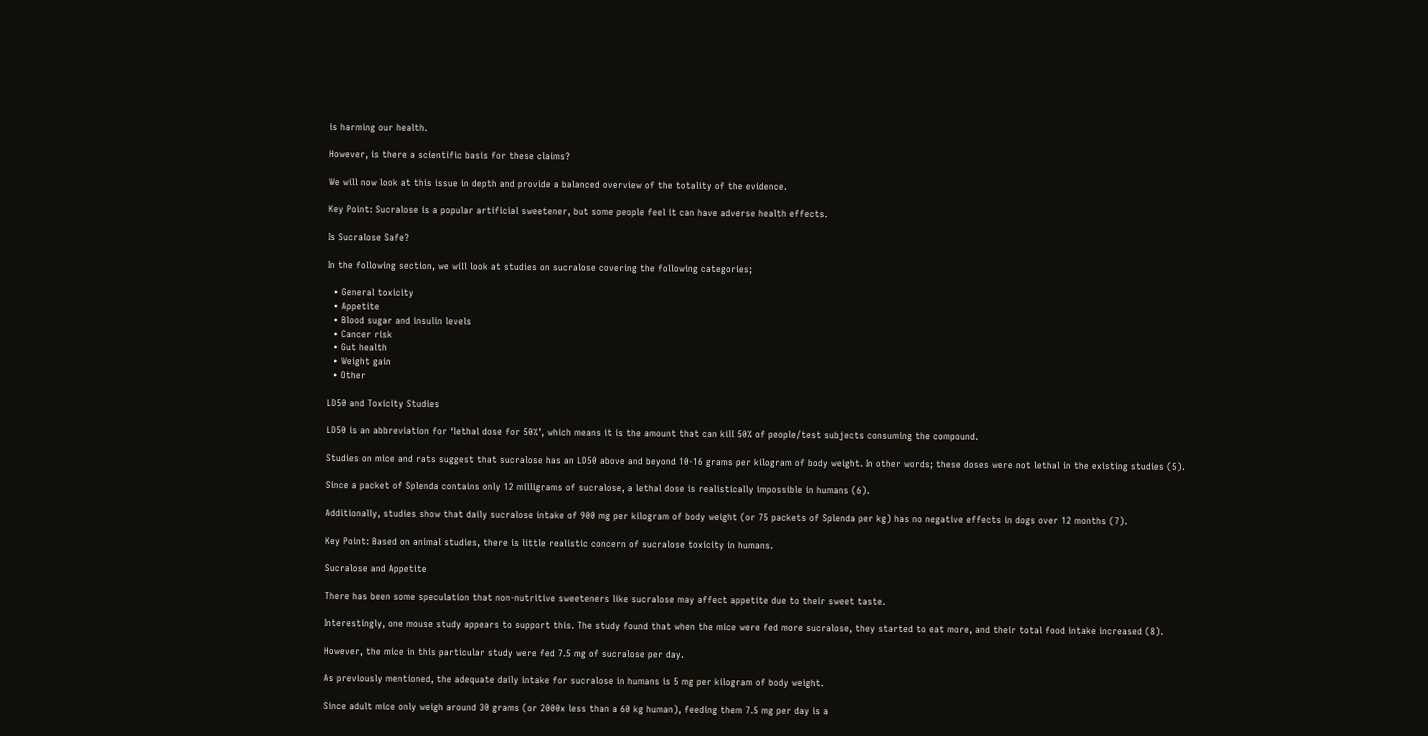is harming our health.

However, is there a scientific basis for these claims?

We will now look at this issue in depth and provide a balanced overview of the totality of the evidence.

Key Point: Sucralose is a popular artificial sweetener, but some people feel it can have adverse health effects.

Is Sucralose Safe?

In the following section, we will look at studies on sucralose covering the following categories;

  • General toxicity
  • Appetite
  • Blood sugar and insulin levels
  • Cancer risk
  • Gut health
  • Weight gain
  • Other

LD50 and Toxicity Studies

LD50 is an abbreviation for ‘lethal dose for 50%’, which means it is the amount that can kill 50% of people/test subjects consuming the compound.

Studies on mice and rats suggest that sucralose has an LD50 above and beyond 10-16 grams per kilogram of body weight. In other words; these doses were not lethal in the existing studies (5).

Since a packet of Splenda contains only 12 milligrams of sucralose, a lethal dose is realistically impossible in humans (6).

Additionally, studies show that daily sucralose intake of 900 mg per kilogram of body weight (or 75 packets of Splenda per kg) has no negative effects in dogs over 12 months (7).

Key Point: Based on animal studies, there is little realistic concern of sucralose toxicity in humans.

Sucralose and Appetite

There has been some speculation that non-nutritive sweeteners like sucralose may affect appetite due to their sweet taste.

Interestingly, one mouse study appears to support this. The study found that when the mice were fed more sucralose, they started to eat more, and their total food intake increased (8).

However, the mice in this particular study were fed 7.5 mg of sucralose per day.

As previously mentioned, the adequate daily intake for sucralose in humans is 5 mg per kilogram of body weight.

Since adult mice only weigh around 30 grams (or 2000x less than a 60 kg human), feeding them 7.5 mg per day is a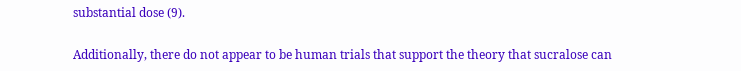substantial dose (9).

Additionally, there do not appear to be human trials that support the theory that sucralose can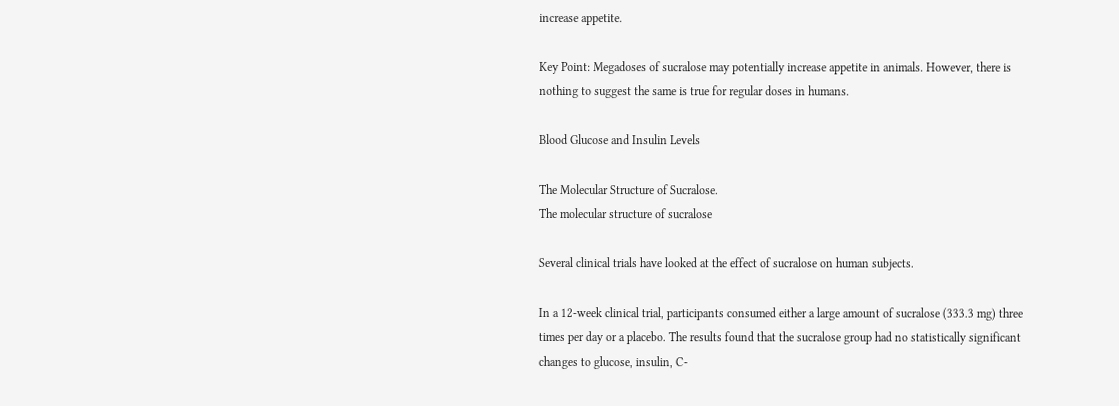increase appetite.

Key Point: Megadoses of sucralose may potentially increase appetite in animals. However, there is nothing to suggest the same is true for regular doses in humans.

Blood Glucose and Insulin Levels

The Molecular Structure of Sucralose.
The molecular structure of sucralose

Several clinical trials have looked at the effect of sucralose on human subjects.

In a 12-week clinical trial, participants consumed either a large amount of sucralose (333.3 mg) three times per day or a placebo. The results found that the sucralose group had no statistically significant changes to glucose, insulin, C-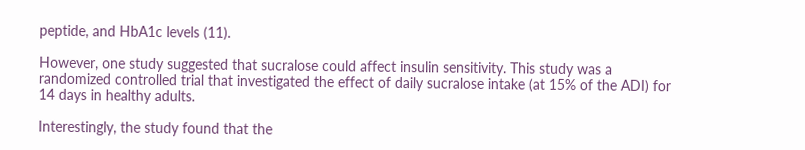peptide, and HbA1c levels (11).

However, one study suggested that sucralose could affect insulin sensitivity. This study was a randomized controlled trial that investigated the effect of daily sucralose intake (at 15% of the ADI) for 14 days in healthy adults.

Interestingly, the study found that the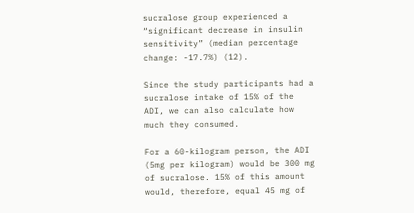sucralose group experienced a “significant decrease in insulin sensitivity” (median percentage change: -17.7%) (12).

Since the study participants had a sucralose intake of 15% of the ADI, we can also calculate how much they consumed.

For a 60-kilogram person, the ADI (5mg per kilogram) would be 300 mg of sucralose. 15% of this amount would, therefore, equal 45 mg of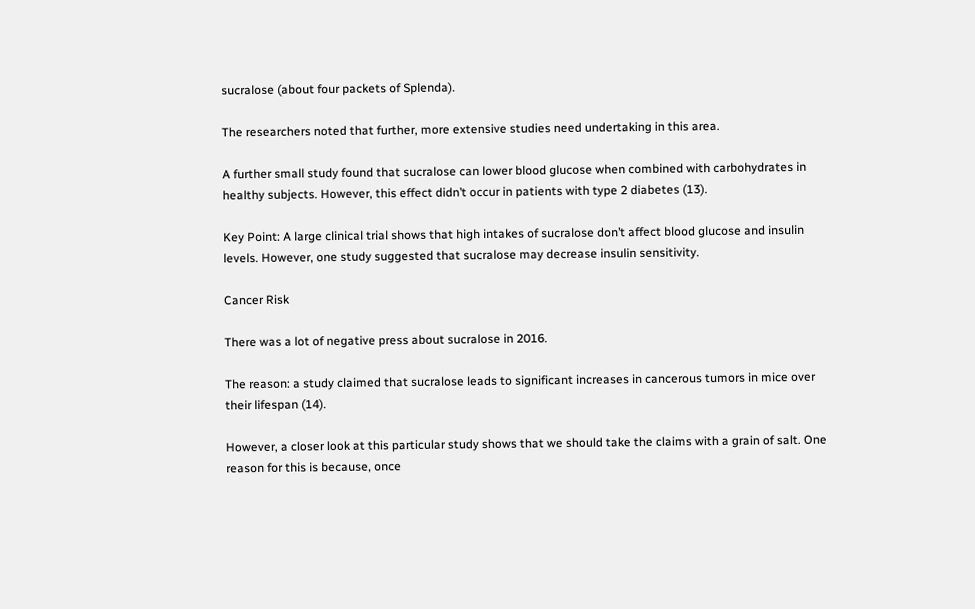sucralose (about four packets of Splenda).

The researchers noted that further, more extensive studies need undertaking in this area.

A further small study found that sucralose can lower blood glucose when combined with carbohydrates in healthy subjects. However, this effect didn’t occur in patients with type 2 diabetes (13).

Key Point: A large clinical trial shows that high intakes of sucralose don’t affect blood glucose and insulin levels. However, one study suggested that sucralose may decrease insulin sensitivity.

Cancer Risk

There was a lot of negative press about sucralose in 2016.

The reason: a study claimed that sucralose leads to significant increases in cancerous tumors in mice over their lifespan (14).

However, a closer look at this particular study shows that we should take the claims with a grain of salt. One reason for this is because, once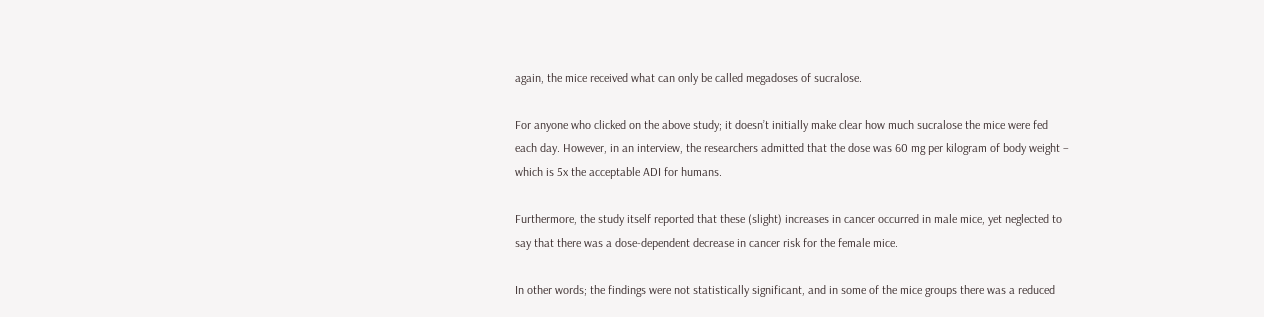again, the mice received what can only be called megadoses of sucralose.

For anyone who clicked on the above study; it doesn’t initially make clear how much sucralose the mice were fed each day. However, in an interview, the researchers admitted that the dose was 60 mg per kilogram of body weight – which is 5x the acceptable ADI for humans.

Furthermore, the study itself reported that these (slight) increases in cancer occurred in male mice, yet neglected to say that there was a dose-dependent decrease in cancer risk for the female mice.

In other words; the findings were not statistically significant, and in some of the mice groups there was a reduced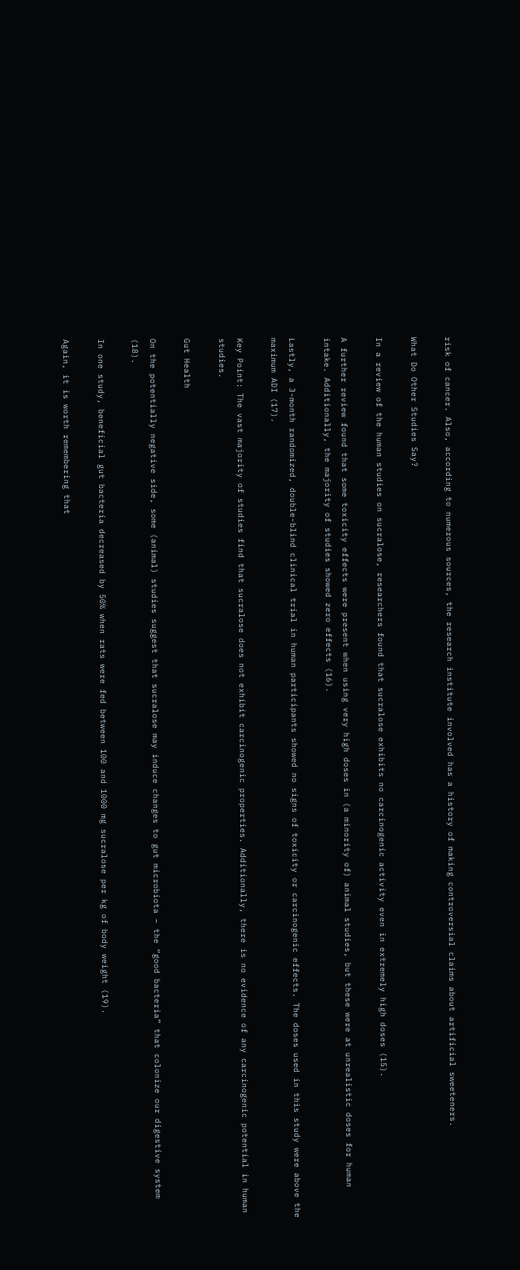risk of cancer. Also, according to numerous sources, the research institute involved has a history of making controversial claims about artificial sweeteners.

What Do Other Studies Say?

In a review of the human studies on sucralose, researchers found that sucralose exhibits no carcinogenic activity even in extremely high doses (15).

A further review found that some toxicity effects were present when using very high doses in (a minority of) animal studies, but these were at unrealistic doses for human intake. Additionally, the majority of studies showed zero effects (16).

Lastly, a 3-month randomized, double-blind clinical trial in human participants showed no signs of toxicity or carcinogenic effects. The doses used in this study were above the maximum ADI (17).

Key Point: The vast majority of studies find that sucralose does not exhibit carcinogenic properties. Additionally, there is no evidence of any carcinogenic potential in human studies.

Gut Health

On the potentially negative side, some (animal) studies suggest that sucralose may induce changes to gut microbiota – the “good bacteria” that colonize our digestive system (18).

In one study, beneficial gut bacteria decreased by 50% when rats were fed between 100 and 1000 mg sucralose per kg of body weight (19).

Again, it is worth remembering that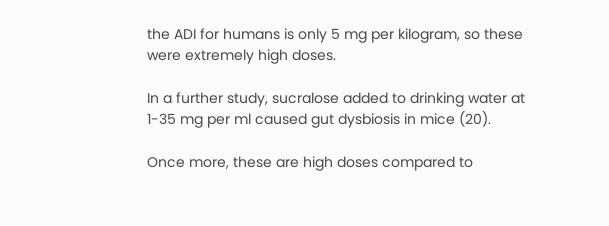the ADI for humans is only 5 mg per kilogram, so these were extremely high doses.

In a further study, sucralose added to drinking water at 1-35 mg per ml caused gut dysbiosis in mice (20).

Once more, these are high doses compared to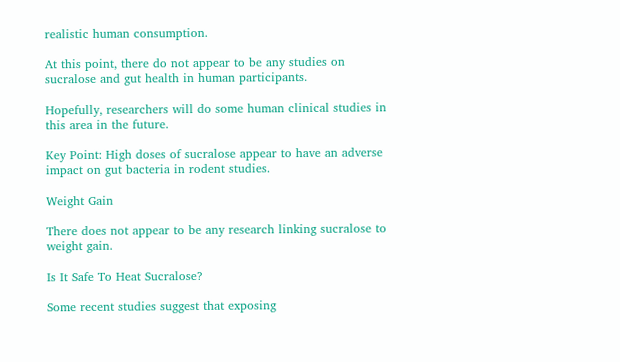realistic human consumption.

At this point, there do not appear to be any studies on sucralose and gut health in human participants.

Hopefully, researchers will do some human clinical studies in this area in the future.

Key Point: High doses of sucralose appear to have an adverse impact on gut bacteria in rodent studies.

Weight Gain

There does not appear to be any research linking sucralose to weight gain.

Is It Safe To Heat Sucralose?

Some recent studies suggest that exposing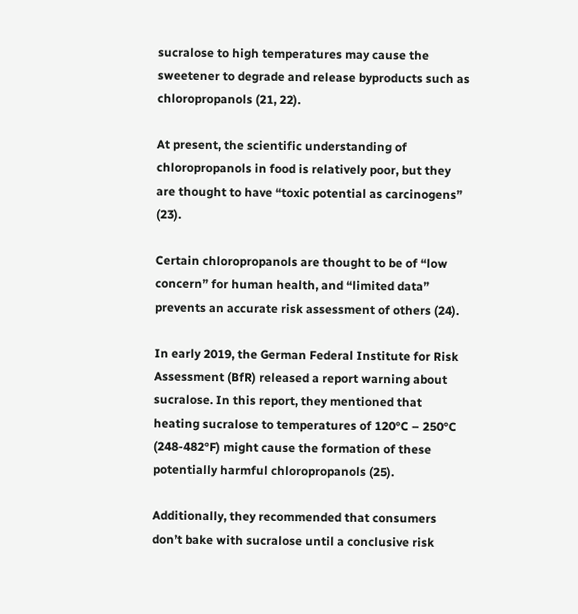sucralose to high temperatures may cause the sweetener to degrade and release byproducts such as chloropropanols (21, 22).

At present, the scientific understanding of chloropropanols in food is relatively poor, but they are thought to have “toxic potential as carcinogens” (23).

Certain chloropropanols are thought to be of “low concern” for human health, and “limited data” prevents an accurate risk assessment of others (24).

In early 2019, the German Federal Institute for Risk Assessment (BfR) released a report warning about sucralose. In this report, they mentioned that heating sucralose to temperatures of 120°C – 250°C (248-482°F) might cause the formation of these potentially harmful chloropropanols (25).

Additionally, they recommended that consumers don’t bake with sucralose until a conclusive risk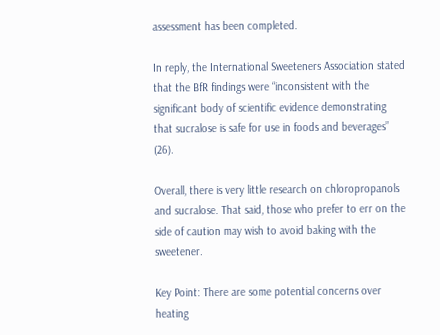assessment has been completed.

In reply, the International Sweeteners Association stated that the BfR findings were “inconsistent with the significant body of scientific evidence demonstrating that sucralose is safe for use in foods and beverages” (26).

Overall, there is very little research on chloropropanols and sucralose. That said, those who prefer to err on the side of caution may wish to avoid baking with the sweetener.

Key Point: There are some potential concerns over heating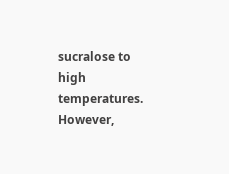sucralose to high temperatures. However,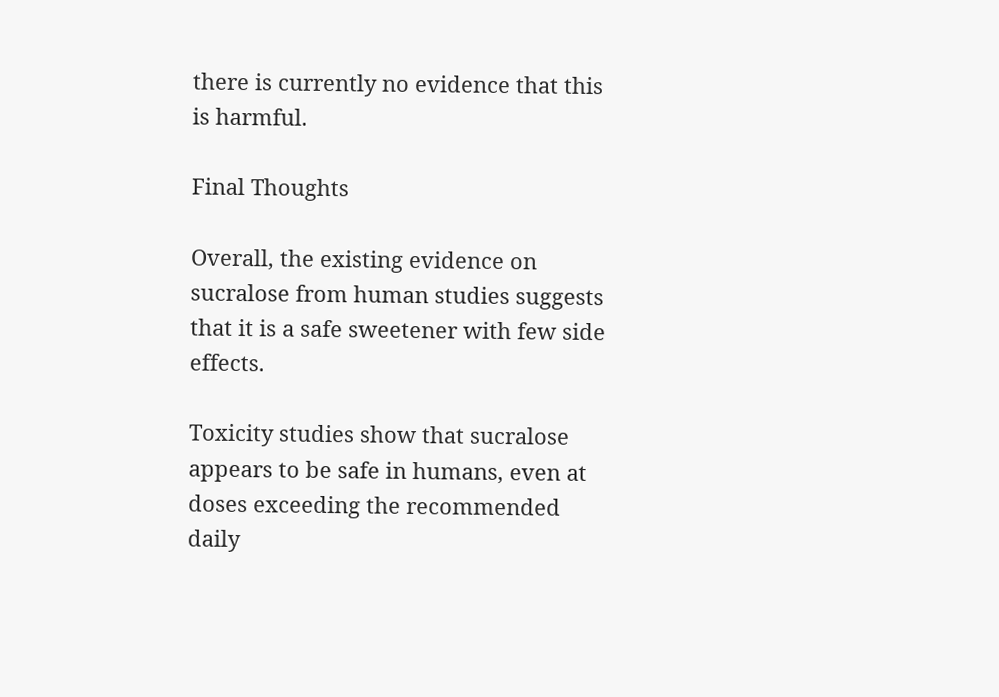there is currently no evidence that this is harmful.

Final Thoughts

Overall, the existing evidence on sucralose from human studies suggests that it is a safe sweetener with few side effects.

Toxicity studies show that sucralose appears to be safe in humans, even at doses exceeding the recommended daily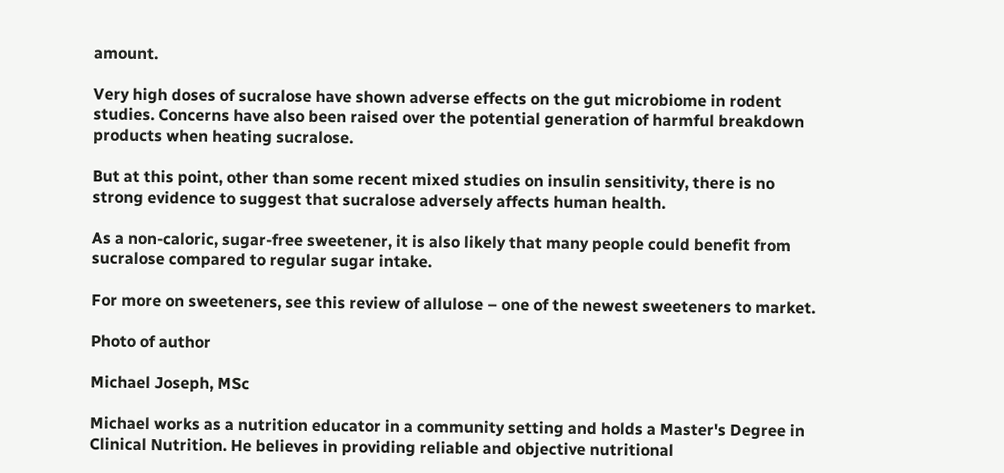amount.

Very high doses of sucralose have shown adverse effects on the gut microbiome in rodent studies. Concerns have also been raised over the potential generation of harmful breakdown products when heating sucralose.

But at this point, other than some recent mixed studies on insulin sensitivity, there is no strong evidence to suggest that sucralose adversely affects human health.

As a non-caloric, sugar-free sweetener, it is also likely that many people could benefit from sucralose compared to regular sugar intake.

For more on sweeteners, see this review of allulose – one of the newest sweeteners to market.

Photo of author

Michael Joseph, MSc

Michael works as a nutrition educator in a community setting and holds a Master's Degree in Clinical Nutrition. He believes in providing reliable and objective nutritional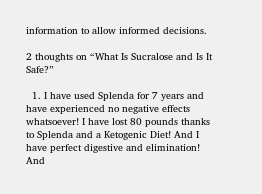information to allow informed decisions.

2 thoughts on “What Is Sucralose and Is It Safe?”

  1. I have used Splenda for 7 years and have experienced no negative effects whatsoever! I have lost 80 pounds thanks to Splenda and a Ketogenic Diet! And I have perfect digestive and elimination! And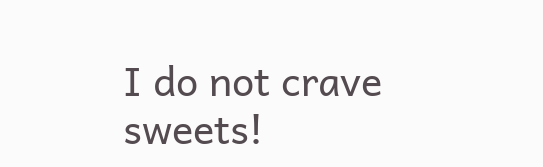I do not crave sweets!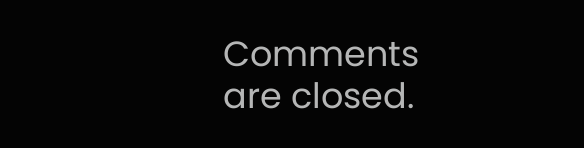Comments are closed.